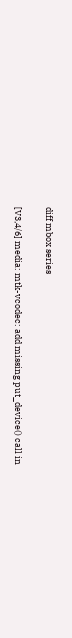diff mbox series

[V3,4/6] media: mtk-vcodec: add missing put_device() call in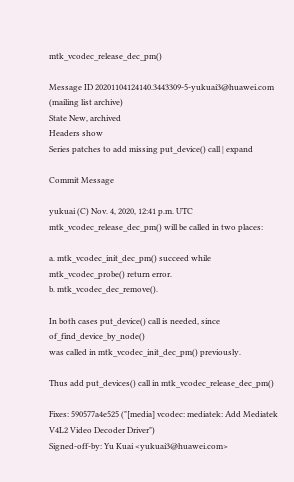mtk_vcodec_release_dec_pm()

Message ID 20201104124140.3443309-5-yukuai3@huawei.com (mailing list archive)
State New, archived
Headers show
Series patches to add missing put_device() call | expand

Commit Message

yukuai (C) Nov. 4, 2020, 12:41 p.m. UTC
mtk_vcodec_release_dec_pm() will be called in two places:

a. mtk_vcodec_init_dec_pm() succeed while mtk_vcodec_probe() return error.
b. mtk_vcodec_dec_remove().

In both cases put_device() call is needed, since of_find_device_by_node()
was called in mtk_vcodec_init_dec_pm() previously.

Thus add put_devices() call in mtk_vcodec_release_dec_pm()

Fixes: 590577a4e525 ("[media] vcodec: mediatek: Add Mediatek V4L2 Video Decoder Driver")
Signed-off-by: Yu Kuai <yukuai3@huawei.com>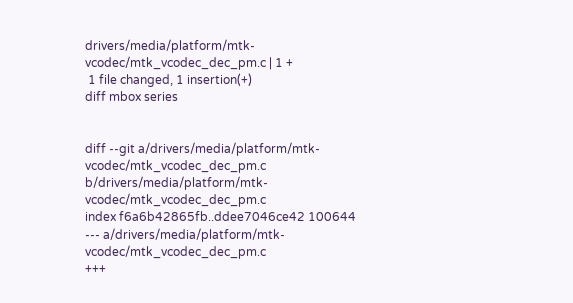drivers/media/platform/mtk-vcodec/mtk_vcodec_dec_pm.c | 1 +
 1 file changed, 1 insertion(+)
diff mbox series


diff --git a/drivers/media/platform/mtk-vcodec/mtk_vcodec_dec_pm.c b/drivers/media/platform/mtk-vcodec/mtk_vcodec_dec_pm.c
index f6a6b42865fb..ddee7046ce42 100644
--- a/drivers/media/platform/mtk-vcodec/mtk_vcodec_dec_pm.c
+++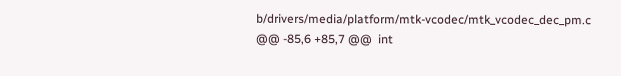b/drivers/media/platform/mtk-vcodec/mtk_vcodec_dec_pm.c
@@ -85,6 +85,7 @@  int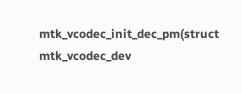mtk_vcodec_init_dec_pm(struct mtk_vcodec_dev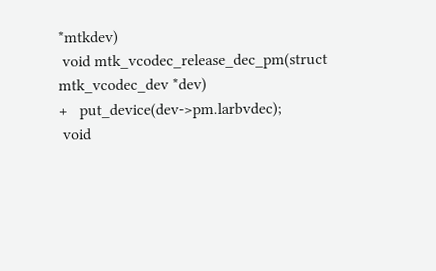*mtkdev)
 void mtk_vcodec_release_dec_pm(struct mtk_vcodec_dev *dev)
+   put_device(dev->pm.larbvdec);
 void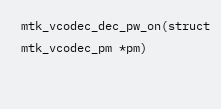mtk_vcodec_dec_pw_on(struct mtk_vcodec_pm *pm)